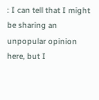: I can tell that I might be sharing an unpopular opinion here, but I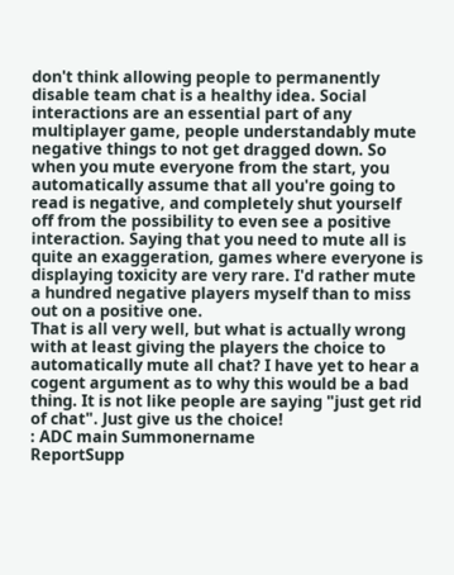don't think allowing people to permanently disable team chat is a healthy idea. Social interactions are an essential part of any multiplayer game, people understandably mute negative things to not get dragged down. So when you mute everyone from the start, you automatically assume that all you're going to read is negative, and completely shut yourself off from the possibility to even see a positive interaction. Saying that you need to mute all is quite an exaggeration, games where everyone is displaying toxicity are very rare. I'd rather mute a hundred negative players myself than to miss out on a positive one.
That is all very well, but what is actually wrong with at least giving the players the choice to automatically mute all chat? I have yet to hear a cogent argument as to why this would be a bad thing. It is not like people are saying "just get rid of chat". Just give us the choice!
: ADC main Summonername
ReportSupp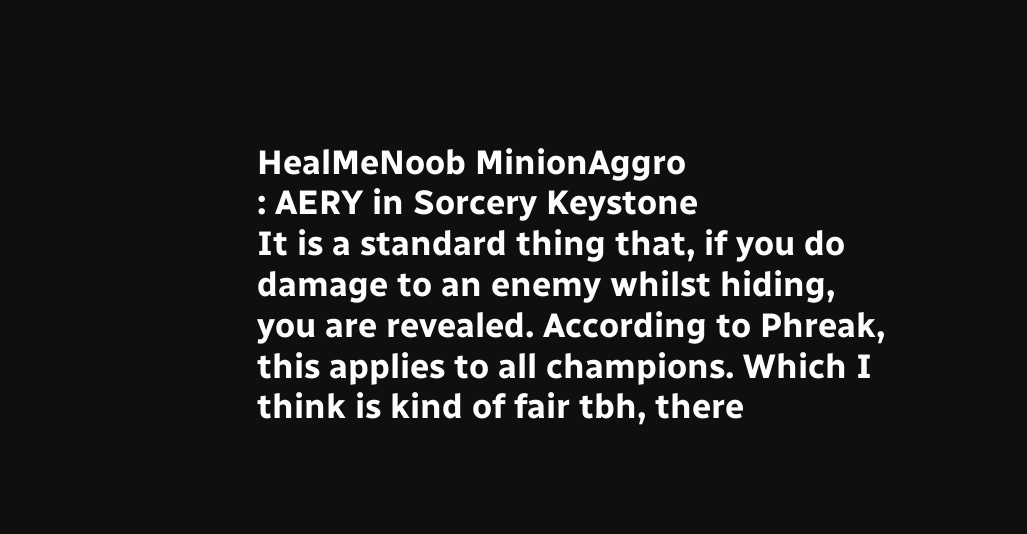HealMeNoob MinionAggro
: AERY in Sorcery Keystone
It is a standard thing that, if you do damage to an enemy whilst hiding, you are revealed. According to Phreak, this applies to all champions. Which I think is kind of fair tbh, there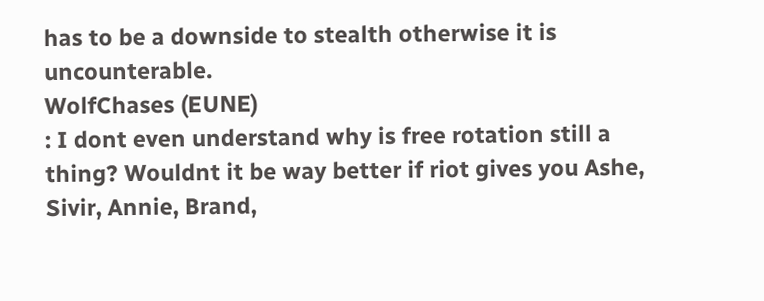has to be a downside to stealth otherwise it is uncounterable.
WolfChases (EUNE)
: I dont even understand why is free rotation still a thing? Wouldnt it be way better if riot gives you Ashe, Sivir, Annie, Brand,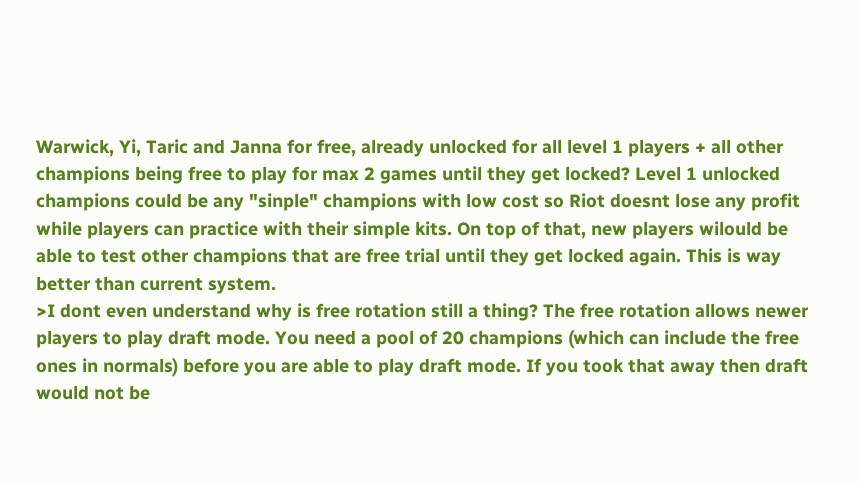Warwick, Yi, Taric and Janna for free, already unlocked for all level 1 players + all other champions being free to play for max 2 games until they get locked? Level 1 unlocked champions could be any "sinple" champions with low cost so Riot doesnt lose any profit while players can practice with their simple kits. On top of that, new players wilould be able to test other champions that are free trial until they get locked again. This is way better than current system.
>I dont even understand why is free rotation still a thing? The free rotation allows newer players to play draft mode. You need a pool of 20 champions (which can include the free ones in normals) before you are able to play draft mode. If you took that away then draft would not be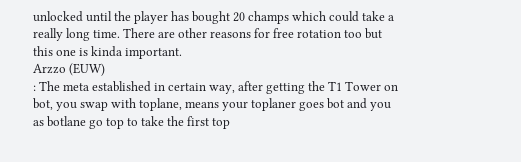unlocked until the player has bought 20 champs which could take a really long time. There are other reasons for free rotation too but this one is kinda important.
Arzzo (EUW)
: The meta established in certain way, after getting the T1 Tower on bot, you swap with toplane, means your toplaner goes bot and you as botlane go top to take the first top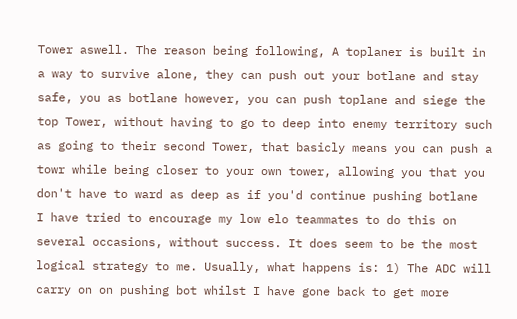Tower aswell. The reason being following, A toplaner is built in a way to survive alone, they can push out your botlane and stay safe, you as botlane however, you can push toplane and siege the top Tower, without having to go to deep into enemy territory such as going to their second Tower, that basicly means you can push a towr while being closer to your own tower, allowing you that you don't have to ward as deep as if you'd continue pushing botlane
I have tried to encourage my low elo teammates to do this on several occasions, without success. It does seem to be the most logical strategy to me. Usually, what happens is: 1) The ADC will carry on on pushing bot whilst I have gone back to get more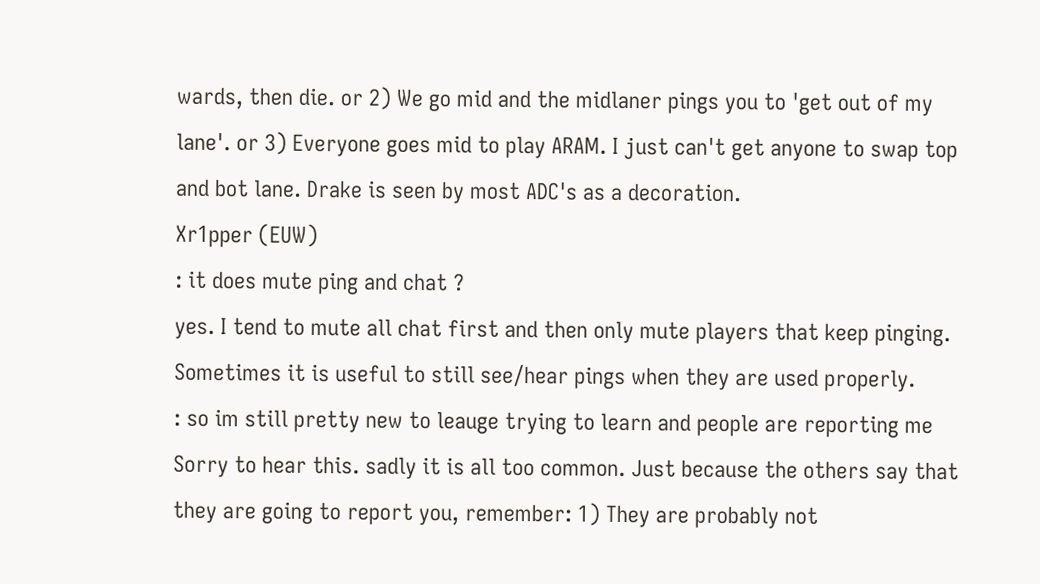wards, then die. or 2) We go mid and the midlaner pings you to 'get out of my lane'. or 3) Everyone goes mid to play ARAM. I just can't get anyone to swap top and bot lane. Drake is seen by most ADC's as a decoration.
Xr1pper (EUW)
: it does mute ping and chat ?
yes. I tend to mute all chat first and then only mute players that keep pinging. Sometimes it is useful to still see/hear pings when they are used properly.
: so im still pretty new to leauge trying to learn and people are reporting me
Sorry to hear this. sadly it is all too common. Just because the others say that they are going to report you, remember: 1) They are probably not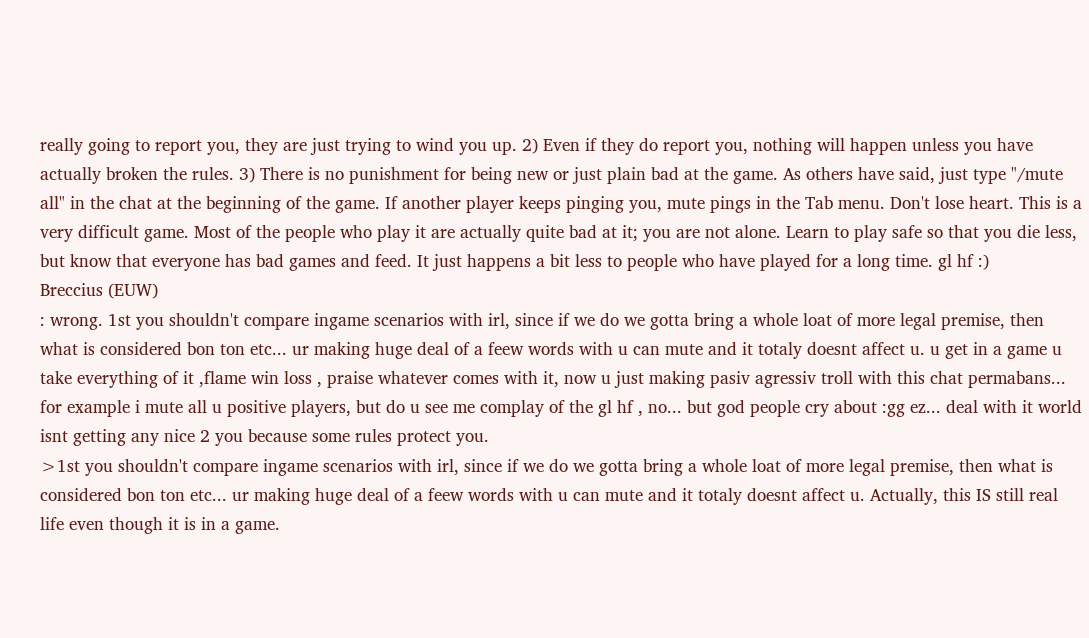really going to report you, they are just trying to wind you up. 2) Even if they do report you, nothing will happen unless you have actually broken the rules. 3) There is no punishment for being new or just plain bad at the game. As others have said, just type "/mute all" in the chat at the beginning of the game. If another player keeps pinging you, mute pings in the Tab menu. Don't lose heart. This is a very difficult game. Most of the people who play it are actually quite bad at it; you are not alone. Learn to play safe so that you die less, but know that everyone has bad games and feed. It just happens a bit less to people who have played for a long time. gl hf :)
Breccius (EUW)
: wrong. 1st you shouldn't compare ingame scenarios with irl, since if we do we gotta bring a whole loat of more legal premise, then what is considered bon ton etc... ur making huge deal of a feew words with u can mute and it totaly doesnt affect u. u get in a game u take everything of it ,flame win loss , praise whatever comes with it, now u just making pasiv agressiv troll with this chat permabans... for example i mute all u positive players, but do u see me complay of the gl hf , no... but god people cry about :gg ez... deal with it world isnt getting any nice 2 you because some rules protect you.
>1st you shouldn't compare ingame scenarios with irl, since if we do we gotta bring a whole loat of more legal premise, then what is considered bon ton etc... ur making huge deal of a feew words with u can mute and it totaly doesnt affect u. Actually, this IS still real life even though it is in a game.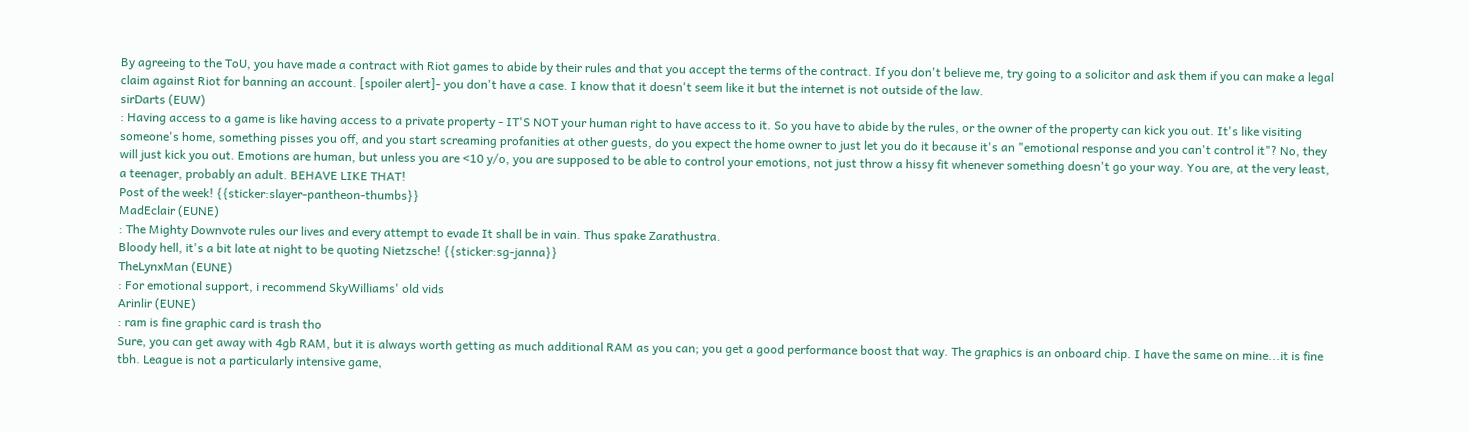By agreeing to the ToU, you have made a contract with Riot games to abide by their rules and that you accept the terms of the contract. If you don't believe me, try going to a solicitor and ask them if you can make a legal claim against Riot for banning an account. [spoiler alert]- you don't have a case. I know that it doesn't seem like it but the internet is not outside of the law.
sirDarts (EUW)
: Having access to a game is like having access to a private property - IT'S NOT your human right to have access to it. So you have to abide by the rules, or the owner of the property can kick you out. It's like visiting someone's home, something pisses you off, and you start screaming profanities at other guests, do you expect the home owner to just let you do it because it's an "emotional response and you can't control it"? No, they will just kick you out. Emotions are human, but unless you are <10 y/o, you are supposed to be able to control your emotions, not just throw a hissy fit whenever something doesn't go your way. You are, at the very least, a teenager, probably an adult. BEHAVE LIKE THAT!
Post of the week! {{sticker:slayer-pantheon-thumbs}}
MadEclair (EUNE)
: The Mighty Downvote rules our lives and every attempt to evade It shall be in vain. Thus spake Zarathustra.
Bloody hell, it's a bit late at night to be quoting Nietzsche! {{sticker:sg-janna}}
TheLynxMan (EUNE)
: For emotional support, i recommend SkyWilliams' old vids
Arinlir (EUNE)
: ram is fine graphic card is trash tho
Sure, you can get away with 4gb RAM, but it is always worth getting as much additional RAM as you can; you get a good performance boost that way. The graphics is an onboard chip. I have the same on mine...it is fine tbh. League is not a particularly intensive game,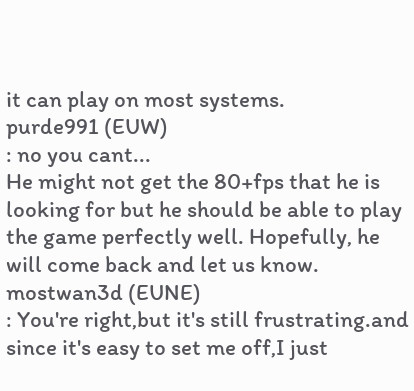it can play on most systems.
purde991 (EUW)
: no you cant...
He might not get the 80+fps that he is looking for but he should be able to play the game perfectly well. Hopefully, he will come back and let us know.
mostwan3d (EUNE)
: You're right,but it's still frustrating.and since it's easy to set me off,I just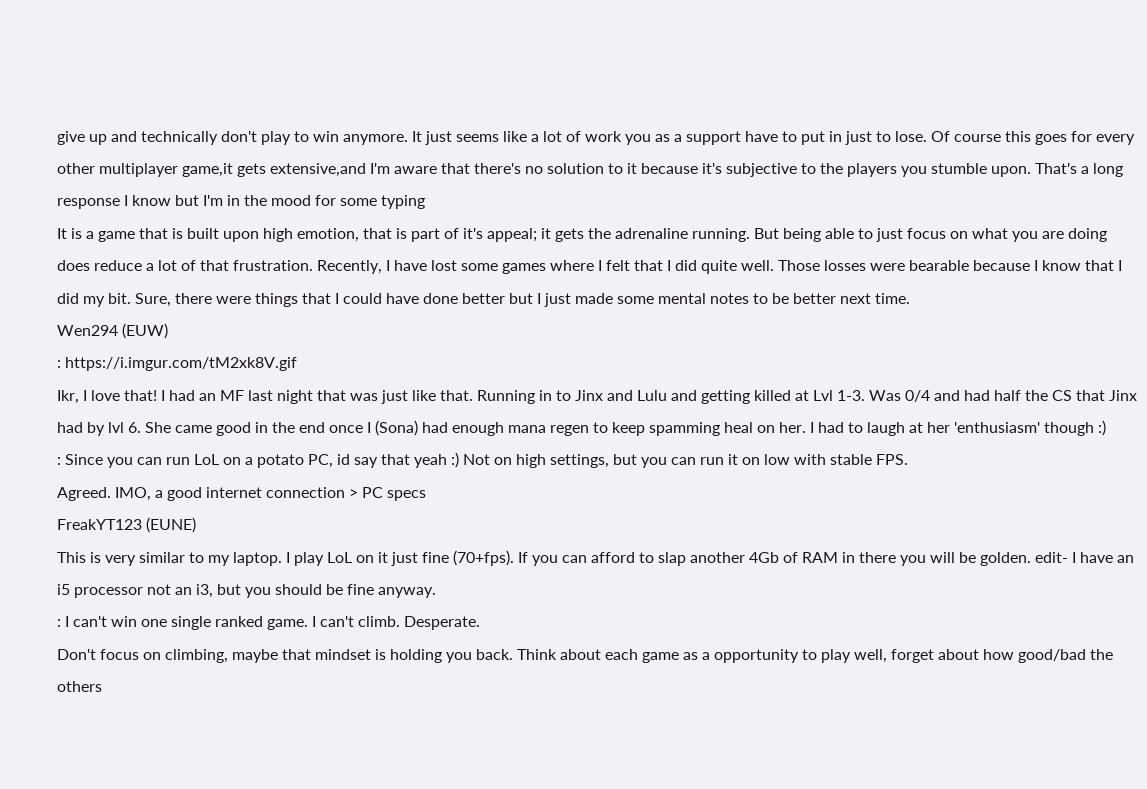give up and technically don't play to win anymore. It just seems like a lot of work you as a support have to put in just to lose. Of course this goes for every other multiplayer game,it gets extensive,and I'm aware that there's no solution to it because it's subjective to the players you stumble upon. That's a long response I know but I'm in the mood for some typing
It is a game that is built upon high emotion, that is part of it's appeal; it gets the adrenaline running. But being able to just focus on what you are doing does reduce a lot of that frustration. Recently, I have lost some games where I felt that I did quite well. Those losses were bearable because I know that I did my bit. Sure, there were things that I could have done better but I just made some mental notes to be better next time.
Wen294 (EUW)
: https://i.imgur.com/tM2xk8V.gif
Ikr, I love that! I had an MF last night that was just like that. Running in to Jinx and Lulu and getting killed at Lvl 1-3. Was 0/4 and had half the CS that Jinx had by lvl 6. She came good in the end once I (Sona) had enough mana regen to keep spamming heal on her. I had to laugh at her 'enthusiasm' though :)
: Since you can run LoL on a potato PC, id say that yeah :) Not on high settings, but you can run it on low with stable FPS.
Agreed. IMO, a good internet connection > PC specs
FreakYT123 (EUNE)
This is very similar to my laptop. I play LoL on it just fine (70+fps). If you can afford to slap another 4Gb of RAM in there you will be golden. edit- I have an i5 processor not an i3, but you should be fine anyway.
: I can't win one single ranked game. I can't climb. Desperate.
Don't focus on climbing, maybe that mindset is holding you back. Think about each game as a opportunity to play well, forget about how good/bad the others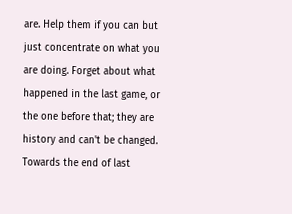are. Help them if you can but just concentrate on what you are doing. Forget about what happened in the last game, or the one before that; they are history and can't be changed. Towards the end of last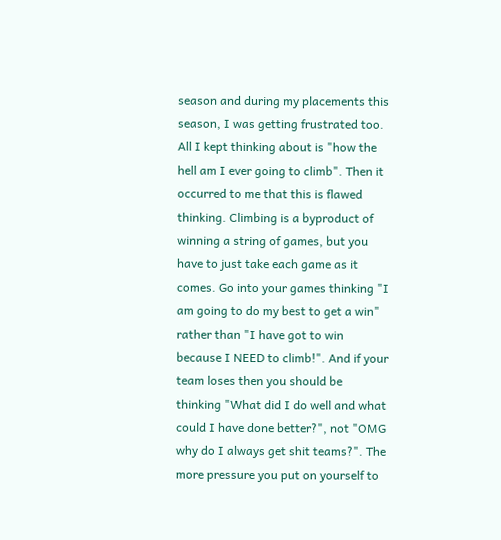season and during my placements this season, I was getting frustrated too. All I kept thinking about is "how the hell am I ever going to climb". Then it occurred to me that this is flawed thinking. Climbing is a byproduct of winning a string of games, but you have to just take each game as it comes. Go into your games thinking "I am going to do my best to get a win" rather than "I have got to win because I NEED to climb!". And if your team loses then you should be thinking "What did I do well and what could I have done better?", not "OMG why do I always get shit teams?". The more pressure you put on yourself to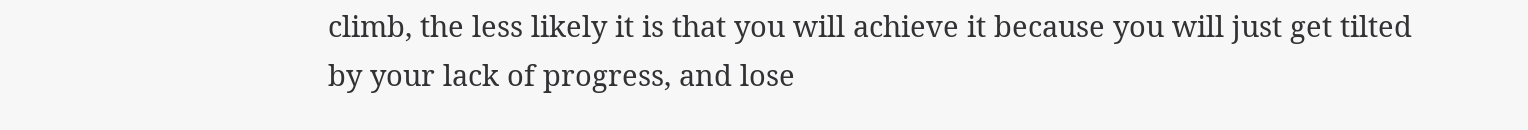climb, the less likely it is that you will achieve it because you will just get tilted by your lack of progress, and lose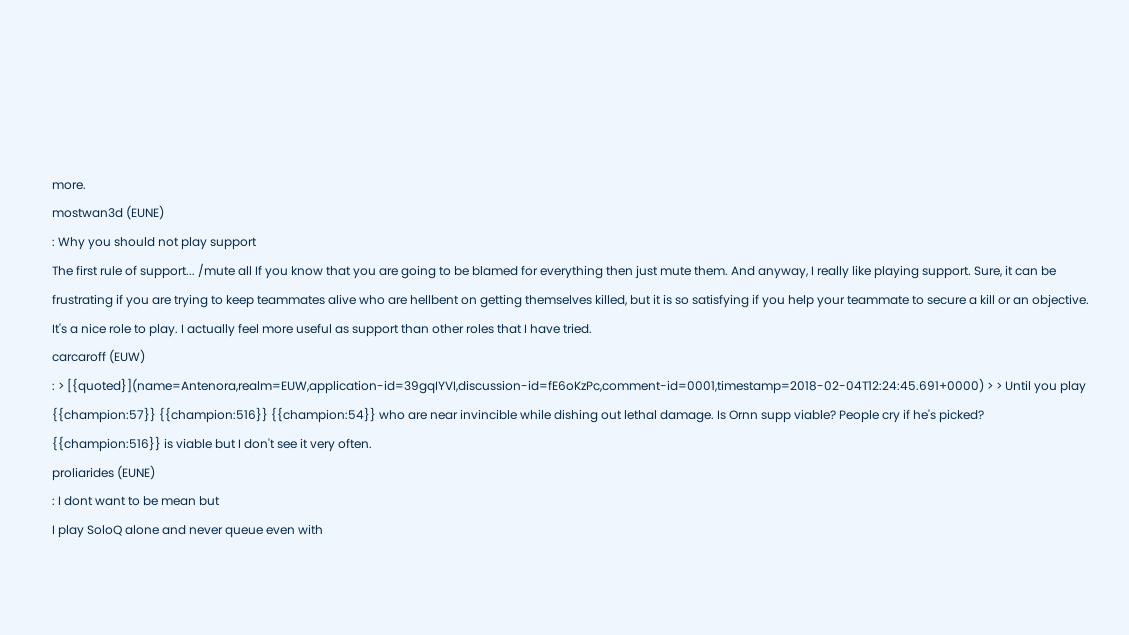more.
mostwan3d (EUNE)
: Why you should not play support
The first rule of support... /mute all If you know that you are going to be blamed for everything then just mute them. And anyway, I really like playing support. Sure, it can be frustrating if you are trying to keep teammates alive who are hellbent on getting themselves killed, but it is so satisfying if you help your teammate to secure a kill or an objective. It's a nice role to play. I actually feel more useful as support than other roles that I have tried.
carcaroff (EUW)
: > [{quoted}](name=Antenora,realm=EUW,application-id=39gqIYVI,discussion-id=fE6oKzPc,comment-id=0001,timestamp=2018-02-04T12:24:45.691+0000) > > Until you play {{champion:57}} {{champion:516}} {{champion:54}} who are near invincible while dishing out lethal damage. Is Ornn supp viable? People cry if he's picked?
{{champion:516}} is viable but I don't see it very often.
proliarides (EUNE)
: I dont want to be mean but
I play SoloQ alone and never queue even with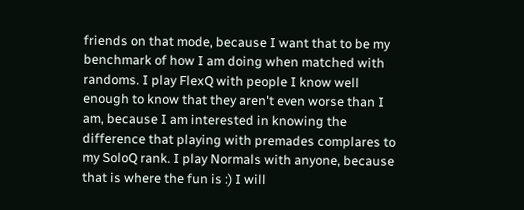friends on that mode, because I want that to be my benchmark of how I am doing when matched with randoms. I play FlexQ with people I know well enough to know that they aren't even worse than I am, because I am interested in knowing the difference that playing with premades complares to my SoloQ rank. I play Normals with anyone, because that is where the fun is :) I will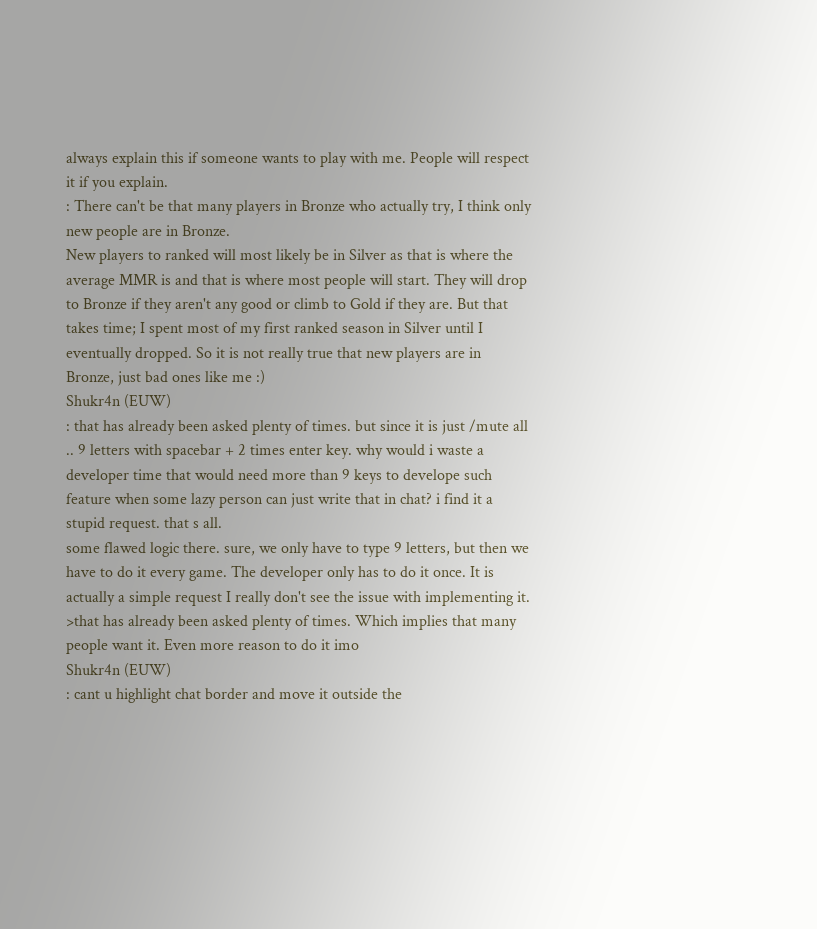always explain this if someone wants to play with me. People will respect it if you explain.
: There can't be that many players in Bronze who actually try, I think only new people are in Bronze.
New players to ranked will most likely be in Silver as that is where the average MMR is and that is where most people will start. They will drop to Bronze if they aren't any good or climb to Gold if they are. But that takes time; I spent most of my first ranked season in Silver until I eventually dropped. So it is not really true that new players are in Bronze, just bad ones like me :)
Shukr4n (EUW)
: that has already been asked plenty of times. but since it is just /mute all .. 9 letters with spacebar + 2 times enter key. why would i waste a developer time that would need more than 9 keys to develope such feature when some lazy person can just write that in chat? i find it a stupid request. that s all.
some flawed logic there. sure, we only have to type 9 letters, but then we have to do it every game. The developer only has to do it once. It is actually a simple request I really don't see the issue with implementing it. >that has already been asked plenty of times. Which implies that many people want it. Even more reason to do it imo
Shukr4n (EUW)
: cant u highlight chat border and move it outside the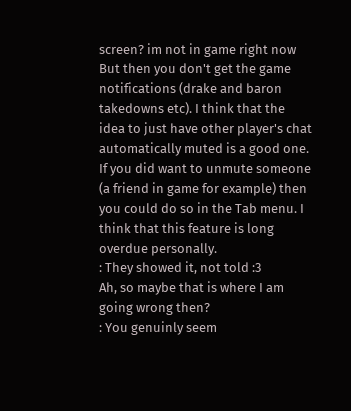screen? im not in game right now
But then you don't get the game notifications (drake and baron takedowns etc). I think that the idea to just have other player's chat automatically muted is a good one. If you did want to unmute someone (a friend in game for example) then you could do so in the Tab menu. I think that this feature is long overdue personally.
: They showed it, not told :3
Ah, so maybe that is where I am going wrong then?
: You genuinly seem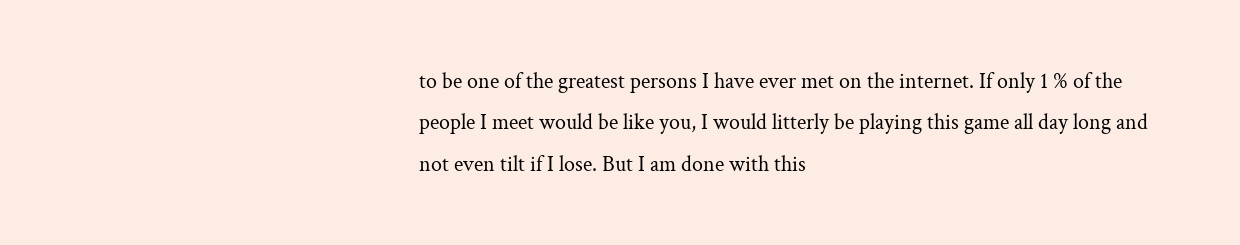to be one of the greatest persons I have ever met on the internet. If only 1 % of the people I meet would be like you, I would litterly be playing this game all day long and not even tilt if I lose. But I am done with this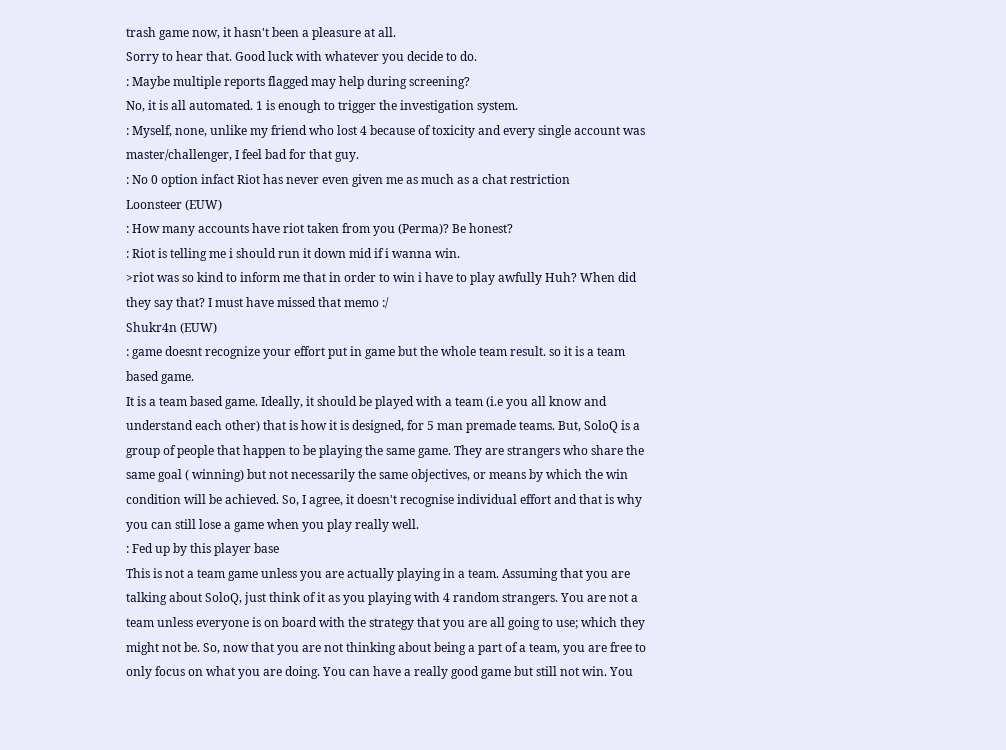trash game now, it hasn't been a pleasure at all.
Sorry to hear that. Good luck with whatever you decide to do.
: Maybe multiple reports flagged may help during screening?
No, it is all automated. 1 is enough to trigger the investigation system.
: Myself, none, unlike my friend who lost 4 because of toxicity and every single account was master/challenger, I feel bad for that guy.
: No 0 option infact Riot has never even given me as much as a chat restriction
Loonsteer (EUW)
: How many accounts have riot taken from you (Perma)? Be honest?
: Riot is telling me i should run it down mid if i wanna win.
>riot was so kind to inform me that in order to win i have to play awfully Huh? When did they say that? I must have missed that memo :/
Shukr4n (EUW)
: game doesnt recognize your effort put in game but the whole team result. so it is a team based game.
It is a team based game. Ideally, it should be played with a team (i.e you all know and understand each other) that is how it is designed, for 5 man premade teams. But, SoloQ is a group of people that happen to be playing the same game. They are strangers who share the same goal ( winning) but not necessarily the same objectives, or means by which the win condition will be achieved. So, I agree, it doesn't recognise individual effort and that is why you can still lose a game when you play really well.
: Fed up by this player base
This is not a team game unless you are actually playing in a team. Assuming that you are talking about SoloQ, just think of it as you playing with 4 random strangers. You are not a team unless everyone is on board with the strategy that you are all going to use; which they might not be. So, now that you are not thinking about being a part of a team, you are free to only focus on what you are doing. You can have a really good game but still not win. You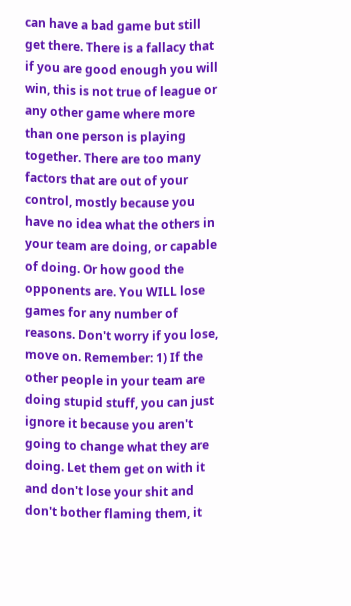can have a bad game but still get there. There is a fallacy that if you are good enough you will win, this is not true of league or any other game where more than one person is playing together. There are too many factors that are out of your control, mostly because you have no idea what the others in your team are doing, or capable of doing. Or how good the opponents are. You WILL lose games for any number of reasons. Don't worry if you lose, move on. Remember: 1) If the other people in your team are doing stupid stuff, you can just ignore it because you aren't going to change what they are doing. Let them get on with it and don't lose your shit and don't bother flaming them, it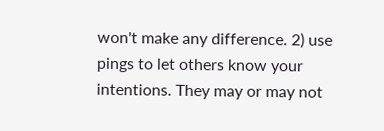won't make any difference. 2) use pings to let others know your intentions. They may or may not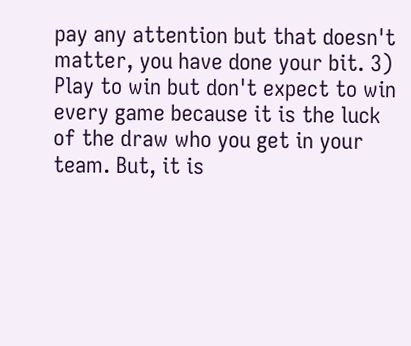pay any attention but that doesn't matter, you have done your bit. 3) Play to win but don't expect to win every game because it is the luck of the draw who you get in your team. But, it is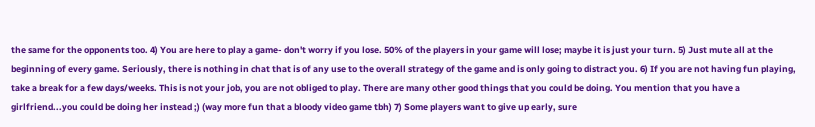the same for the opponents too. 4) You are here to play a game- don't worry if you lose. 50% of the players in your game will lose; maybe it is just your turn. 5) Just mute all at the beginning of every game. Seriously, there is nothing in chat that is of any use to the overall strategy of the game and is only going to distract you. 6) If you are not having fun playing, take a break for a few days/weeks. This is not your job, you are not obliged to play. There are many other good things that you could be doing. You mention that you have a girlfriend...you could be doing her instead ;) (way more fun that a bloody video game tbh) 7) Some players want to give up early, sure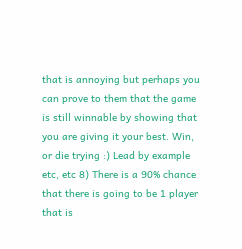that is annoying but perhaps you can prove to them that the game is still winnable by showing that you are giving it your best. Win, or die trying :) Lead by example etc, etc 8) There is a 90% chance that there is going to be 1 player that is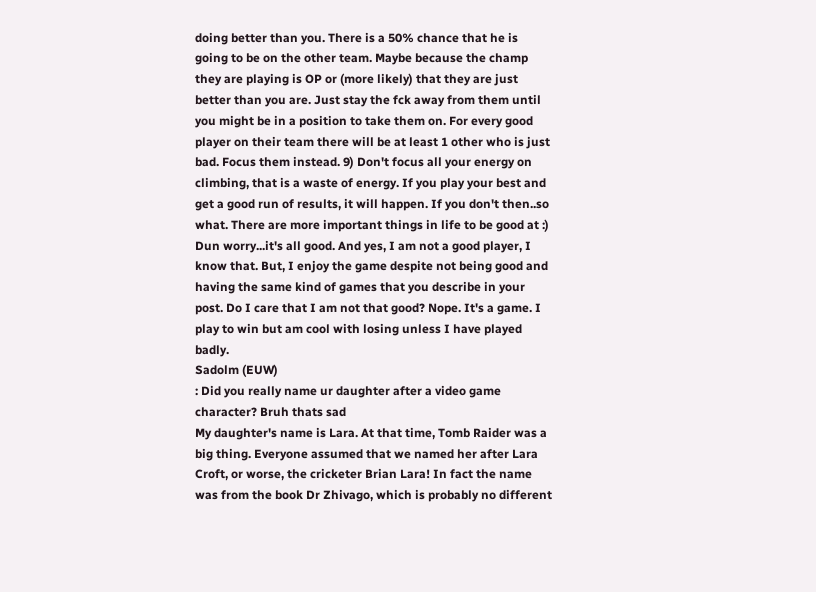doing better than you. There is a 50% chance that he is going to be on the other team. Maybe because the champ they are playing is OP or (more likely) that they are just better than you are. Just stay the fck away from them until you might be in a position to take them on. For every good player on their team there will be at least 1 other who is just bad. Focus them instead. 9) Don't focus all your energy on climbing, that is a waste of energy. If you play your best and get a good run of results, it will happen. If you don't then..so what. There are more important things in life to be good at :) Dun worry...it's all good. And yes, I am not a good player, I know that. But, I enjoy the game despite not being good and having the same kind of games that you describe in your post. Do I care that I am not that good? Nope. It's a game. I play to win but am cool with losing unless I have played badly.
Sadolm (EUW)
: Did you really name ur daughter after a video game character? Bruh thats sad
My daughter's name is Lara. At that time, Tomb Raider was a big thing. Everyone assumed that we named her after Lara Croft, or worse, the cricketer Brian Lara! In fact the name was from the book Dr Zhivago, which is probably no different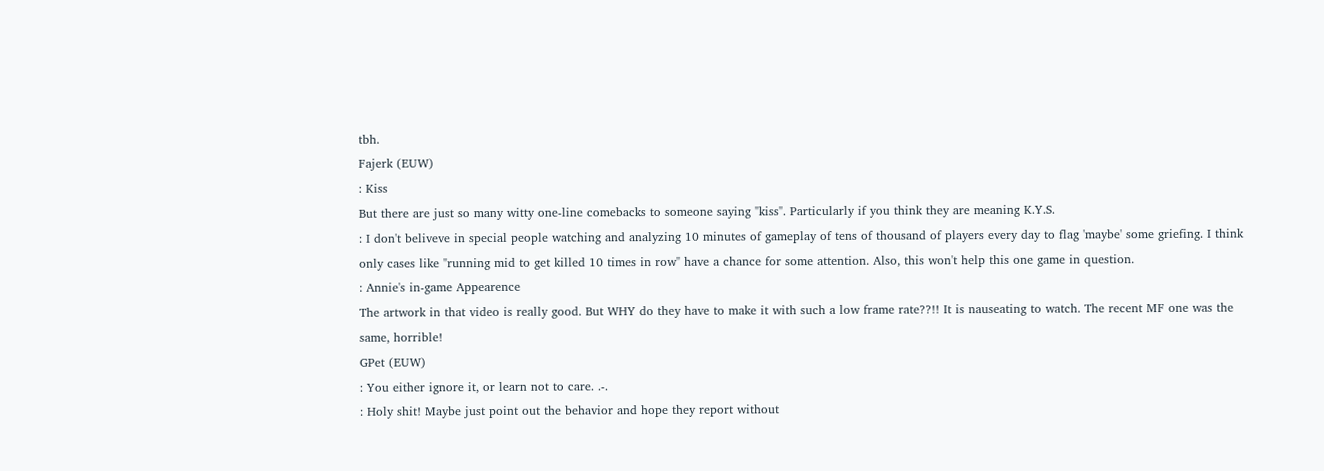tbh.
Fajerk (EUW)
: Kiss
But there are just so many witty one-line comebacks to someone saying "kiss". Particularly if you think they are meaning K.Y.S.
: I don't beliveve in special people watching and analyzing 10 minutes of gameplay of tens of thousand of players every day to flag 'maybe' some griefing. I think only cases like "running mid to get killed 10 times in row" have a chance for some attention. Also, this won't help this one game in question.
: Annie's in-game Appearence
The artwork in that video is really good. But WHY do they have to make it with such a low frame rate??!! It is nauseating to watch. The recent MF one was the same, horrible!
GPet (EUW)
: You either ignore it, or learn not to care. .-.
: Holy shit! Maybe just point out the behavior and hope they report without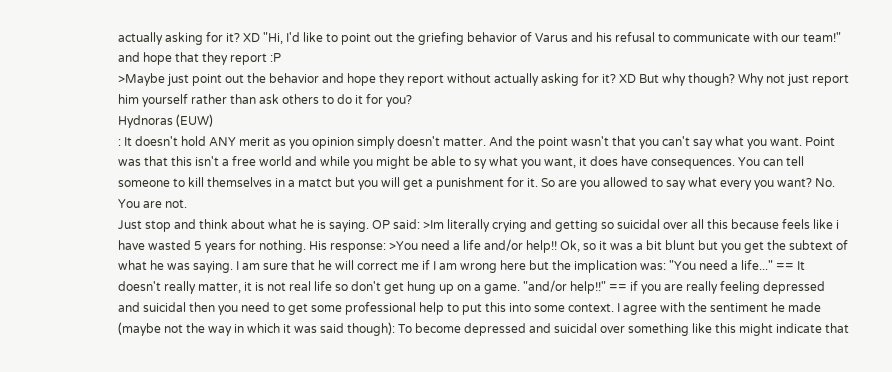actually asking for it? XD "Hi, I'd like to point out the griefing behavior of Varus and his refusal to communicate with our team!" and hope that they report :P
>Maybe just point out the behavior and hope they report without actually asking for it? XD But why though? Why not just report him yourself rather than ask others to do it for you?
Hydnoras (EUW)
: It doesn't hold ANY merit as you opinion simply doesn't matter. And the point wasn't that you can't say what you want. Point was that this isn't a free world and while you might be able to sy what you want, it does have consequences. You can tell someone to kill themselves in a matct but you will get a punishment for it. So are you allowed to say what every you want? No. You are not.
Just stop and think about what he is saying. OP said: >Im literally crying and getting so suicidal over all this because feels like i have wasted 5 years for nothing. His response: >You need a life and/or help!! Ok, so it was a bit blunt but you get the subtext of what he was saying. I am sure that he will correct me if I am wrong here but the implication was: "You need a life..." == It doesn't really matter, it is not real life so don't get hung up on a game. "and/or help!!" == if you are really feeling depressed and suicidal then you need to get some professional help to put this into some context. I agree with the sentiment he made (maybe not the way in which it was said though): To become depressed and suicidal over something like this might indicate that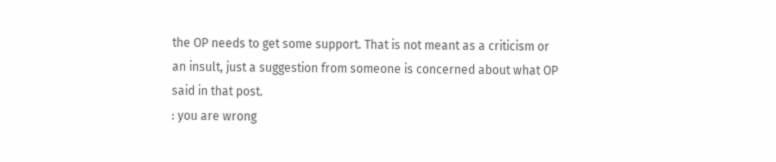the OP needs to get some support. That is not meant as a criticism or an insult, just a suggestion from someone is concerned about what OP said in that post.
: you are wrong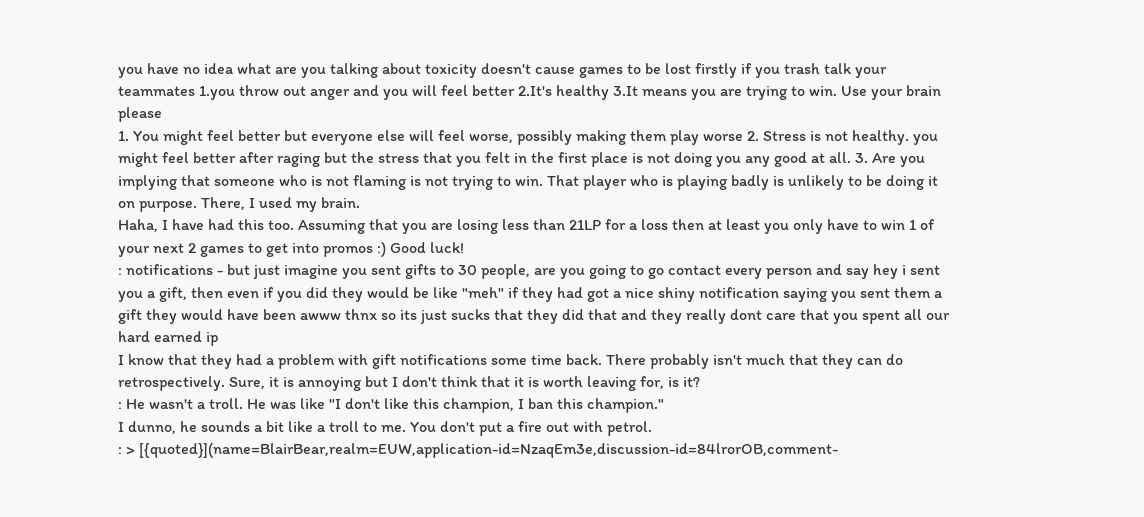you have no idea what are you talking about toxicity doesn't cause games to be lost firstly if you trash talk your teammates 1.you throw out anger and you will feel better 2.It's healthy 3.It means you are trying to win. Use your brain please
1. You might feel better but everyone else will feel worse, possibly making them play worse 2. Stress is not healthy. you might feel better after raging but the stress that you felt in the first place is not doing you any good at all. 3. Are you implying that someone who is not flaming is not trying to win. That player who is playing badly is unlikely to be doing it on purpose. There, I used my brain.
Haha, I have had this too. Assuming that you are losing less than 21LP for a loss then at least you only have to win 1 of your next 2 games to get into promos :) Good luck!
: notifications - but just imagine you sent gifts to 30 people, are you going to go contact every person and say hey i sent you a gift, then even if you did they would be like "meh" if they had got a nice shiny notification saying you sent them a gift they would have been awww thnx so its just sucks that they did that and they really dont care that you spent all our hard earned ip
I know that they had a problem with gift notifications some time back. There probably isn't much that they can do retrospectively. Sure, it is annoying but I don't think that it is worth leaving for, is it?
: He wasn't a troll. He was like "I don't like this champion, I ban this champion."
I dunno, he sounds a bit like a troll to me. You don't put a fire out with petrol.
: > [{quoted}](name=BlairBear,realm=EUW,application-id=NzaqEm3e,discussion-id=84lrorOB,comment-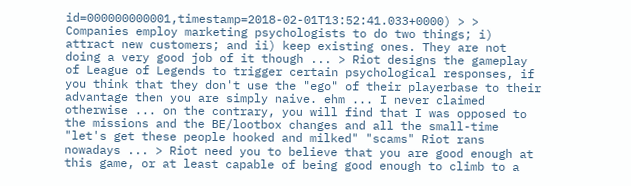id=000000000001,timestamp=2018-02-01T13:52:41.033+0000) > > Companies employ marketing psychologists to do two things; i) attract new customers; and ii) keep existing ones. They are not doing a very good job of it though ... > Riot designs the gameplay of League of Legends to trigger certain psychological responses, if you think that they don't use the "ego" of their playerbase to their advantage then you are simply naive. ehm ... I never claimed otherwise ... on the contrary, you will find that I was opposed to the missions and the BE/lootbox changes and all the small-time "let's get these people hooked and milked" "scams" Riot rans nowadays ... > Riot need you to believe that you are good enough at this game, or at least capable of being good enough to climb to a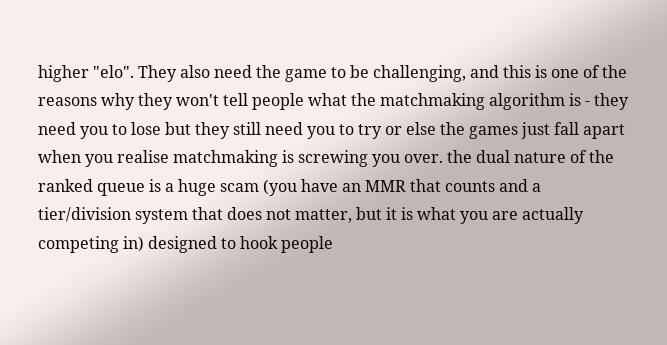higher "elo". They also need the game to be challenging, and this is one of the reasons why they won't tell people what the matchmaking algorithm is - they need you to lose but they still need you to try or else the games just fall apart when you realise matchmaking is screwing you over. the dual nature of the ranked queue is a huge scam (you have an MMR that counts and a tier/division system that does not matter, but it is what you are actually competing in) designed to hook people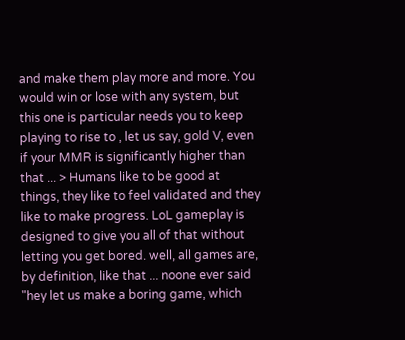and make them play more and more. You would win or lose with any system, but this one is particular needs you to keep playing to rise to , let us say, gold V, even if your MMR is significantly higher than that ... > Humans like to be good at things, they like to feel validated and they like to make progress. LoL gameplay is designed to give you all of that without letting you get bored. well, all games are, by definition, like that ... noone ever said "hey let us make a boring game, which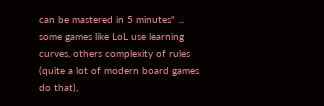can be mastered in 5 minutes" ... some games like LoL use learning curves, others complexity of rules (quite a lot of modern board games do that),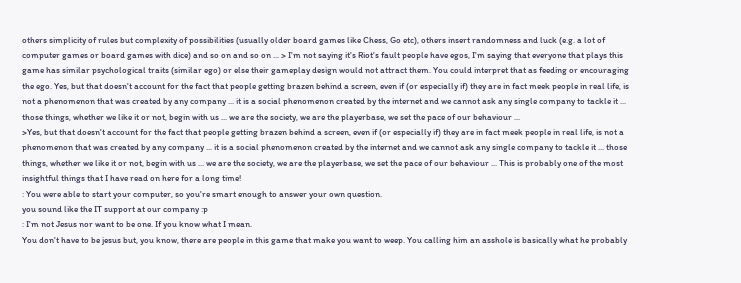others simplicity of rules but complexity of possibilities (usually older board games like Chess, Go etc), others insert randomness and luck (e.g. a lot of computer games or board games with dice) and so on and so on ... > I'm not saying it's Riot's fault people have egos, I'm saying that everyone that plays this game has similar psychological traits (similar ego) or else their gameplay design would not attract them. You could interpret that as feeding or encouraging the ego. Yes, but that doesn't account for the fact that people getting brazen behind a screen, even if (or especially if) they are in fact meek people in real life, is not a phenomenon that was created by any company ... it is a social phenomenon created by the internet and we cannot ask any single company to tackle it ... those things, whether we like it or not, begin with us ... we are the society, we are the playerbase, we set the pace of our behaviour ...
>Yes, but that doesn't account for the fact that people getting brazen behind a screen, even if (or especially if) they are in fact meek people in real life, is not a phenomenon that was created by any company ... it is a social phenomenon created by the internet and we cannot ask any single company to tackle it ... those things, whether we like it or not, begin with us ... we are the society, we are the playerbase, we set the pace of our behaviour ... This is probably one of the most insightful things that I have read on here for a long time!
: You were able to start your computer, so you're smart enough to answer your own question.
you sound like the IT support at our company :p
: I'm not Jesus nor want to be one. If you know what I mean.
You don't have to be jesus but, you know, there are people in this game that make you want to weep. You calling him an asshole is basically what he probably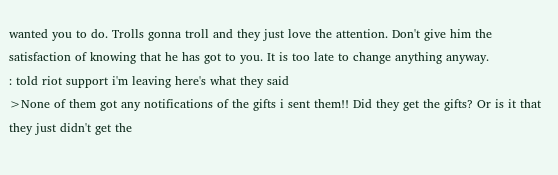wanted you to do. Trolls gonna troll and they just love the attention. Don't give him the satisfaction of knowing that he has got to you. It is too late to change anything anyway.
: told riot support i'm leaving here's what they said
>None of them got any notifications of the gifts i sent them!! Did they get the gifts? Or is it that they just didn't get the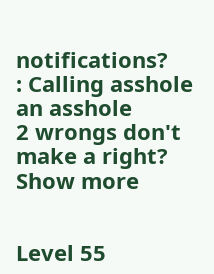notifications?
: Calling asshole an asshole
2 wrongs don't make a right?
Show more


Level 55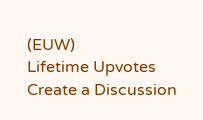(EUW)
Lifetime Upvotes
Create a Discussion